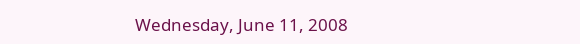Wednesday, June 11, 2008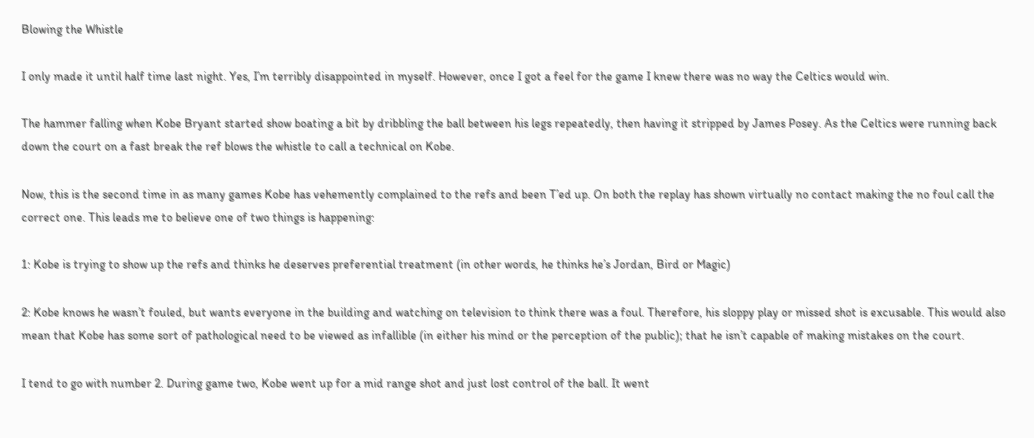Blowing the Whistle

I only made it until half time last night. Yes, I’m terribly disappointed in myself. However, once I got a feel for the game I knew there was no way the Celtics would win.

The hammer falling when Kobe Bryant started show boating a bit by dribbling the ball between his legs repeatedly, then having it stripped by James Posey. As the Celtics were running back down the court on a fast break the ref blows the whistle to call a technical on Kobe.

Now, this is the second time in as many games Kobe has vehemently complained to the refs and been T’ed up. On both the replay has shown virtually no contact making the no foul call the correct one. This leads me to believe one of two things is happening:

1: Kobe is trying to show up the refs and thinks he deserves preferential treatment (in other words, he thinks he’s Jordan, Bird or Magic)

2: Kobe knows he wasn’t fouled, but wants everyone in the building and watching on television to think there was a foul. Therefore, his sloppy play or missed shot is excusable. This would also mean that Kobe has some sort of pathological need to be viewed as infallible (in either his mind or the perception of the public); that he isn’t capable of making mistakes on the court.

I tend to go with number 2. During game two, Kobe went up for a mid range shot and just lost control of the ball. It went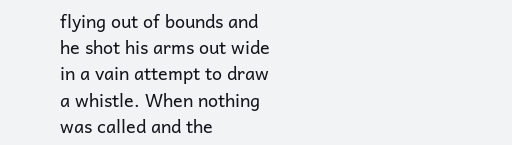flying out of bounds and he shot his arms out wide in a vain attempt to draw a whistle. When nothing was called and the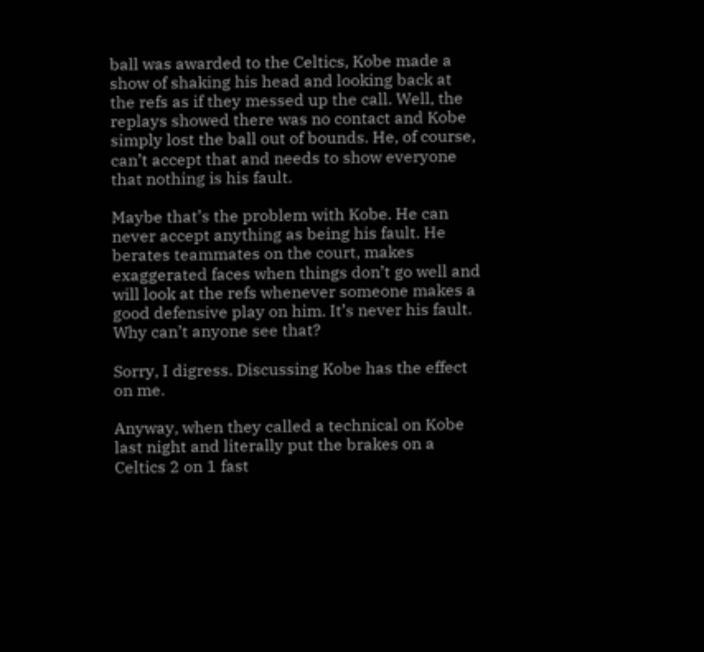ball was awarded to the Celtics, Kobe made a show of shaking his head and looking back at the refs as if they messed up the call. Well, the replays showed there was no contact and Kobe simply lost the ball out of bounds. He, of course, can’t accept that and needs to show everyone that nothing is his fault.

Maybe that’s the problem with Kobe. He can never accept anything as being his fault. He berates teammates on the court, makes exaggerated faces when things don’t go well and will look at the refs whenever someone makes a good defensive play on him. It’s never his fault. Why can’t anyone see that?

Sorry, I digress. Discussing Kobe has the effect on me.

Anyway, when they called a technical on Kobe last night and literally put the brakes on a Celtics 2 on 1 fast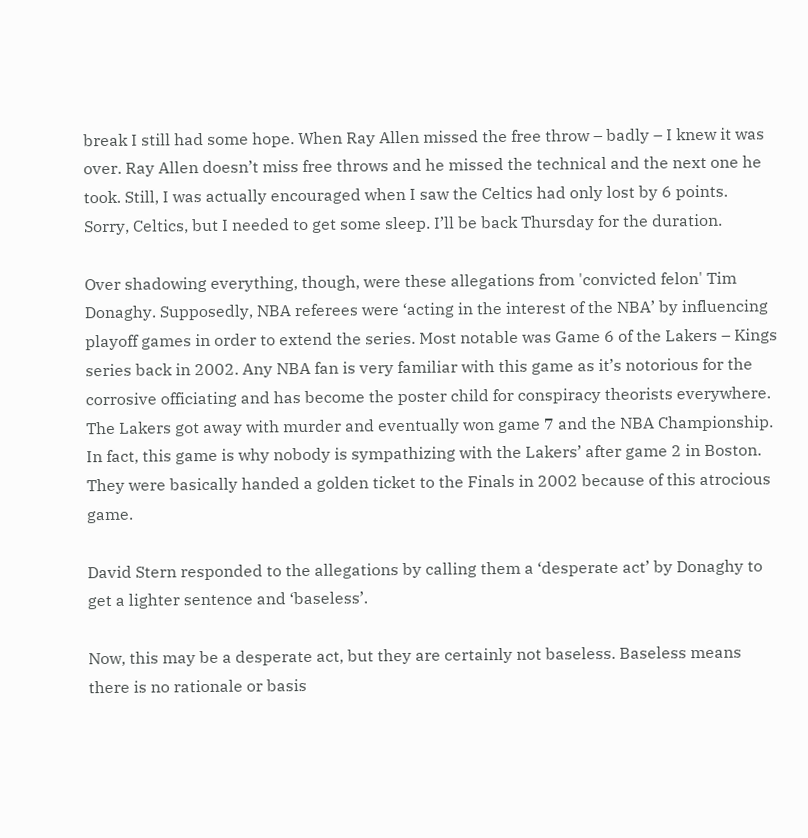break I still had some hope. When Ray Allen missed the free throw – badly – I knew it was over. Ray Allen doesn’t miss free throws and he missed the technical and the next one he took. Still, I was actually encouraged when I saw the Celtics had only lost by 6 points. Sorry, Celtics, but I needed to get some sleep. I’ll be back Thursday for the duration.

Over shadowing everything, though, were these allegations from 'convicted felon' Tim Donaghy. Supposedly, NBA referees were ‘acting in the interest of the NBA’ by influencing playoff games in order to extend the series. Most notable was Game 6 of the Lakers – Kings series back in 2002. Any NBA fan is very familiar with this game as it’s notorious for the corrosive officiating and has become the poster child for conspiracy theorists everywhere. The Lakers got away with murder and eventually won game 7 and the NBA Championship. In fact, this game is why nobody is sympathizing with the Lakers’ after game 2 in Boston. They were basically handed a golden ticket to the Finals in 2002 because of this atrocious game.

David Stern responded to the allegations by calling them a ‘desperate act’ by Donaghy to get a lighter sentence and ‘baseless’.

Now, this may be a desperate act, but they are certainly not baseless. Baseless means there is no rationale or basis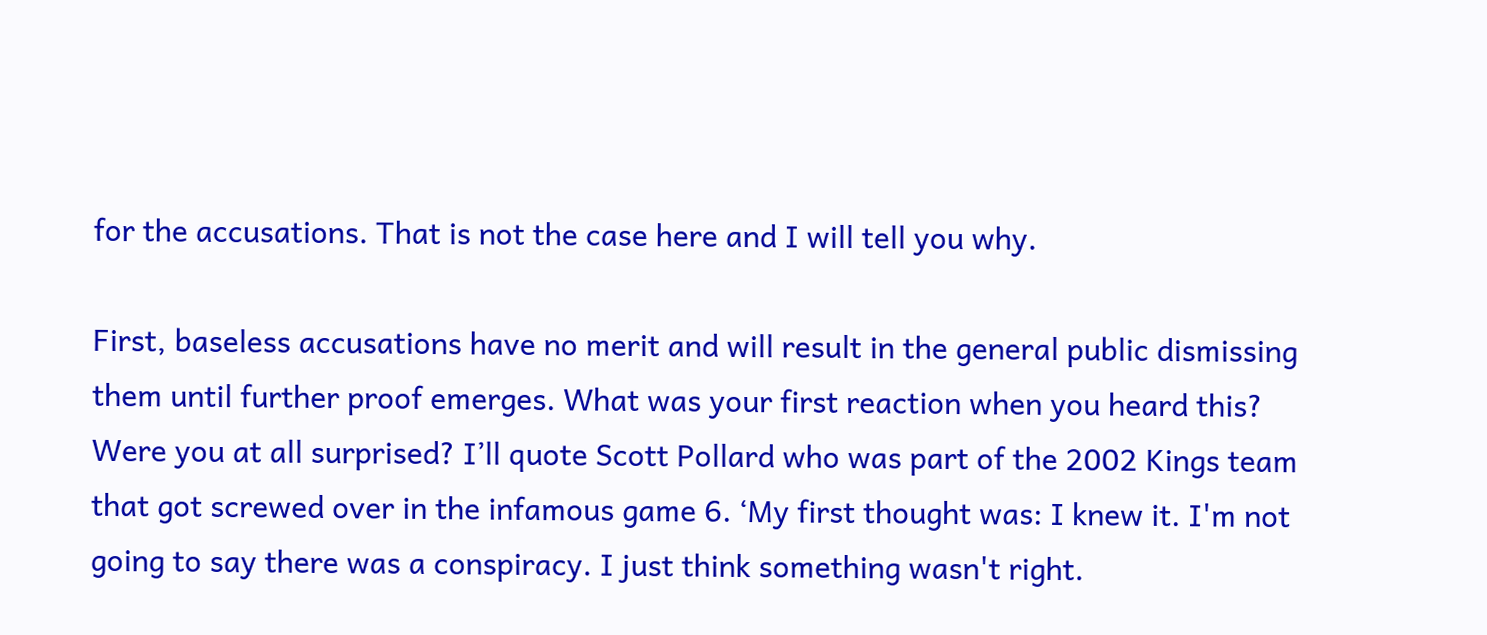for the accusations. That is not the case here and I will tell you why.

First, baseless accusations have no merit and will result in the general public dismissing them until further proof emerges. What was your first reaction when you heard this? Were you at all surprised? I’ll quote Scott Pollard who was part of the 2002 Kings team that got screwed over in the infamous game 6. ‘My first thought was: I knew it. I'm not going to say there was a conspiracy. I just think something wasn't right.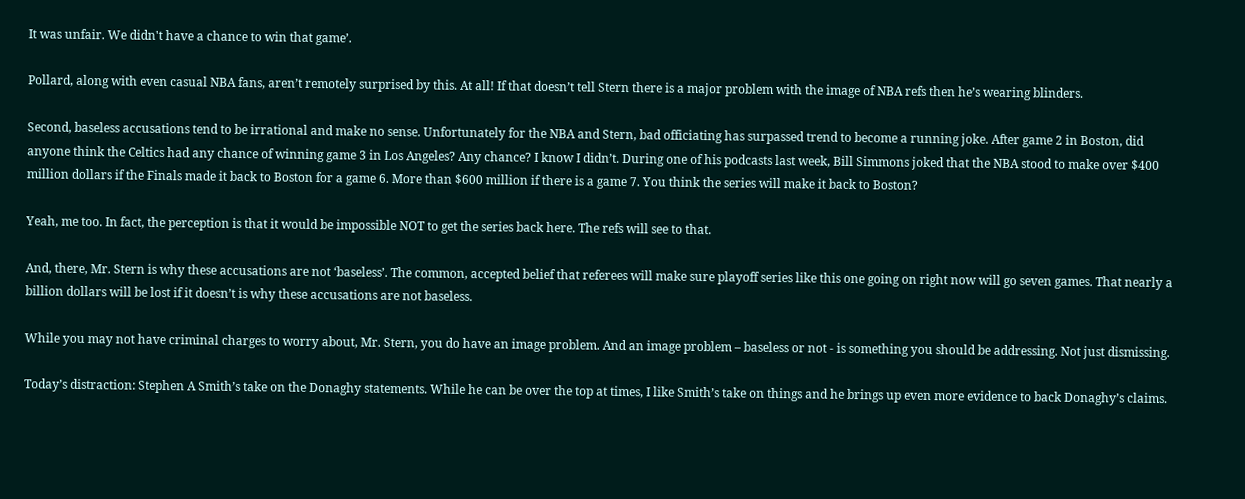It was unfair. We didn't have a chance to win that game’.

Pollard, along with even casual NBA fans, aren’t remotely surprised by this. At all! If that doesn’t tell Stern there is a major problem with the image of NBA refs then he’s wearing blinders.

Second, baseless accusations tend to be irrational and make no sense. Unfortunately for the NBA and Stern, bad officiating has surpassed trend to become a running joke. After game 2 in Boston, did anyone think the Celtics had any chance of winning game 3 in Los Angeles? Any chance? I know I didn’t. During one of his podcasts last week, Bill Simmons joked that the NBA stood to make over $400 million dollars if the Finals made it back to Boston for a game 6. More than $600 million if there is a game 7. You think the series will make it back to Boston?

Yeah, me too. In fact, the perception is that it would be impossible NOT to get the series back here. The refs will see to that.

And, there, Mr. Stern is why these accusations are not ‘baseless’. The common, accepted belief that referees will make sure playoff series like this one going on right now will go seven games. That nearly a billion dollars will be lost if it doesn’t is why these accusations are not baseless.

While you may not have criminal charges to worry about, Mr. Stern, you do have an image problem. And an image problem – baseless or not - is something you should be addressing. Not just dismissing.

Today’s distraction: Stephen A Smith’s take on the Donaghy statements. While he can be over the top at times, I like Smith’s take on things and he brings up even more evidence to back Donaghy’s claims.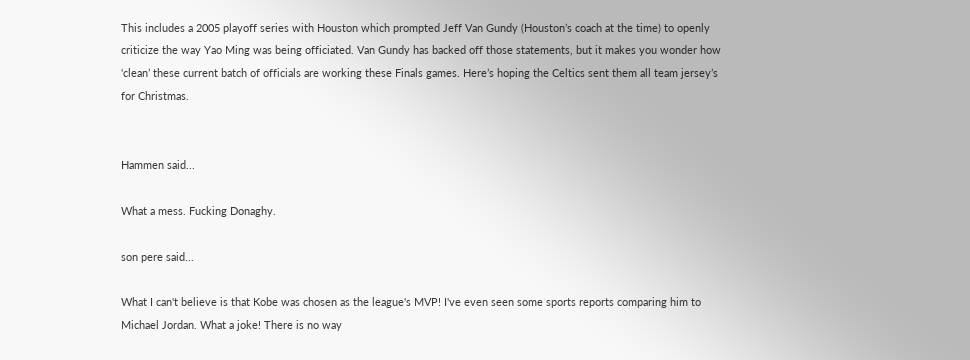This includes a 2005 playoff series with Houston which prompted Jeff Van Gundy (Houston’s coach at the time) to openly criticize the way Yao Ming was being officiated. Van Gundy has backed off those statements, but it makes you wonder how ‘clean’ these current batch of officials are working these Finals games. Here’s hoping the Celtics sent them all team jersey’s for Christmas.


Hammen said...

What a mess. Fucking Donaghy.

son pere said...

What I can't believe is that Kobe was chosen as the league's MVP! I've even seen some sports reports comparing him to Michael Jordan. What a joke! There is no way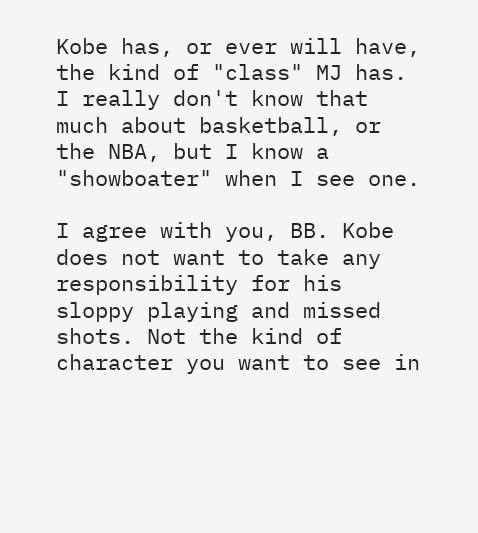Kobe has, or ever will have, the kind of "class" MJ has. I really don't know that much about basketball, or the NBA, but I know a "showboater" when I see one.

I agree with you, BB. Kobe does not want to take any responsibility for his sloppy playing and missed shots. Not the kind of character you want to see in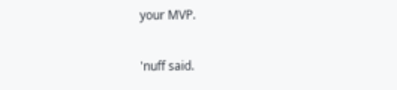your MVP.

'nuff said.